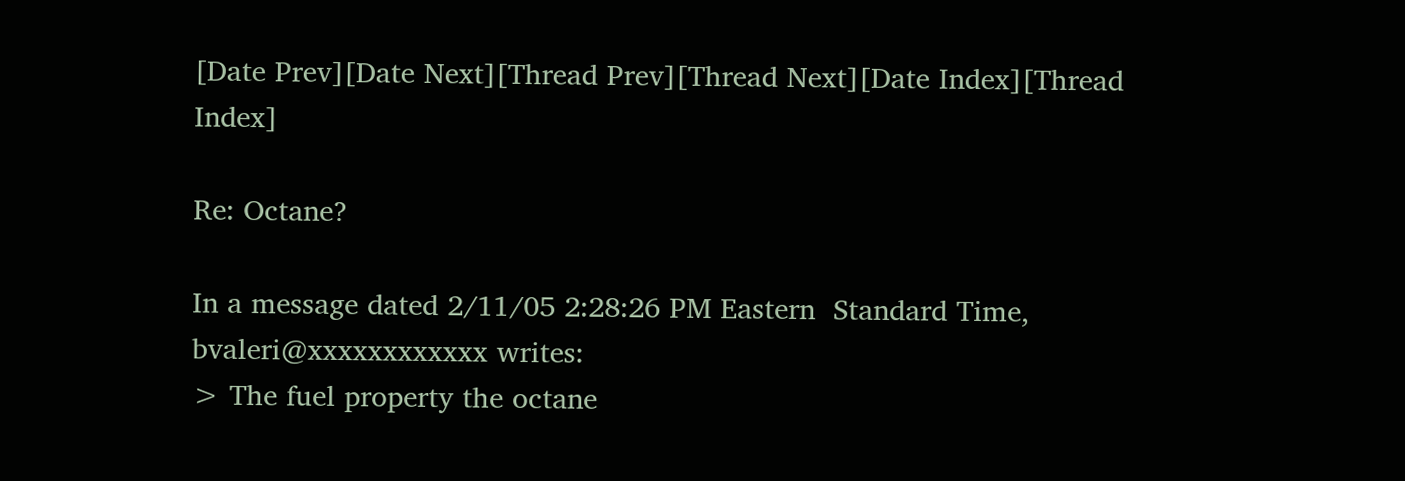[Date Prev][Date Next][Thread Prev][Thread Next][Date Index][Thread Index]

Re: Octane?

In a message dated 2/11/05 2:28:26 PM Eastern  Standard Time,
bvaleri@xxxxxxxxxxxx writes:
> The fuel property the octane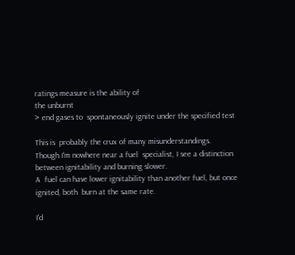ratings measure is the ability of
the unburnt
> end gases to  spontaneously ignite under the specified test

This is  probably the crux of many misunderstandings.
Though I'm nowhere near a fuel  specialist, I see a distinction
between ignitability and burning slower.
A  fuel can have lower ignitability than another fuel, but once
ignited, both  burn at the same rate.

I'd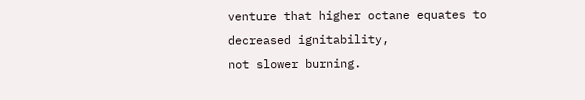venture that higher octane equates to  decreased ignitability,
not slower burning.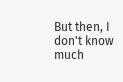But then, I don't know much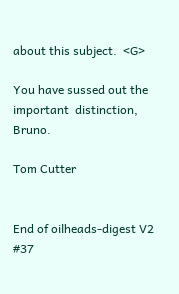about this subject.  <G>

You have sussed out the important  distinction, Bruno.

Tom Cutter


End of oilheads-digest V2 #37